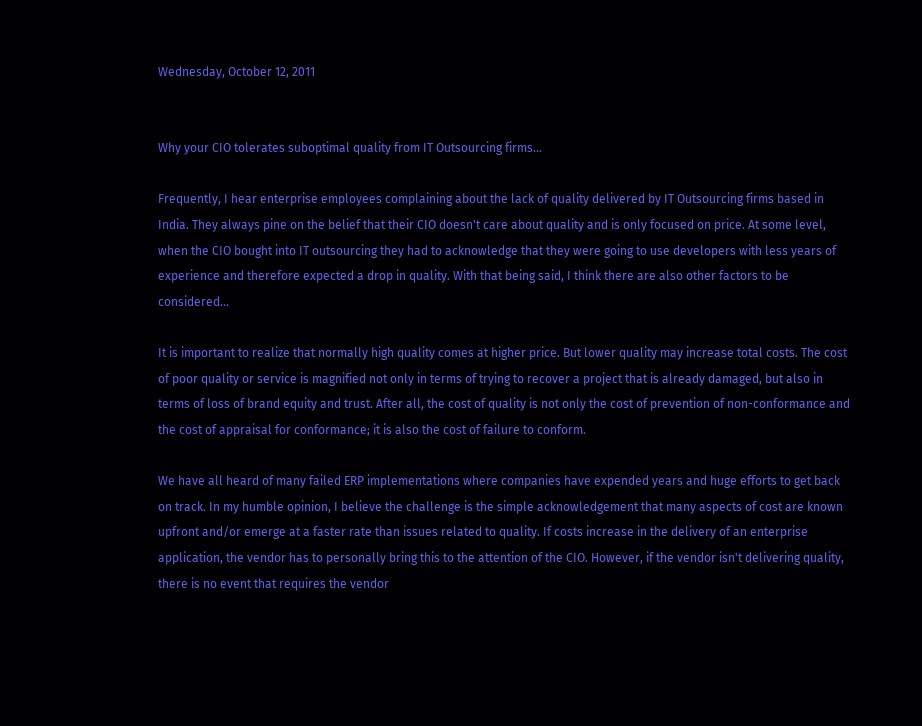Wednesday, October 12, 2011


Why your CIO tolerates suboptimal quality from IT Outsourcing firms...

Frequently, I hear enterprise employees complaining about the lack of quality delivered by IT Outsourcing firms based in India. They always pine on the belief that their CIO doesn't care about quality and is only focused on price. At some level, when the CIO bought into IT outsourcing they had to acknowledge that they were going to use developers with less years of experience and therefore expected a drop in quality. With that being said, I think there are also other factors to be considered...

It is important to realize that normally high quality comes at higher price. But lower quality may increase total costs. The cost of poor quality or service is magnified not only in terms of trying to recover a project that is already damaged, but also in terms of loss of brand equity and trust. After all, the cost of quality is not only the cost of prevention of non-conformance and the cost of appraisal for conformance; it is also the cost of failure to conform.

We have all heard of many failed ERP implementations where companies have expended years and huge efforts to get back on track. In my humble opinion, I believe the challenge is the simple acknowledgement that many aspects of cost are known upfront and/or emerge at a faster rate than issues related to quality. If costs increase in the delivery of an enterprise application, the vendor has to personally bring this to the attention of the CIO. However, if the vendor isn't delivering quality, there is no event that requires the vendor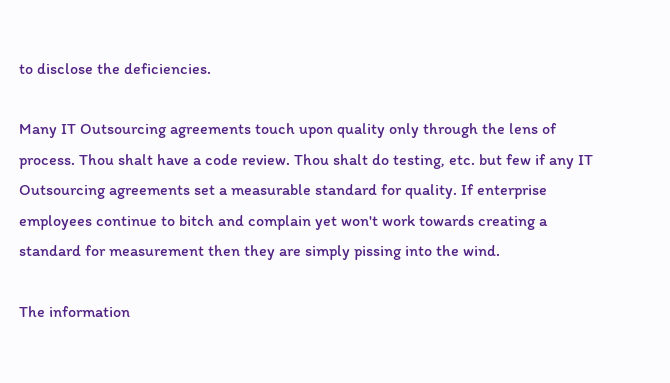to disclose the deficiencies.

Many IT Outsourcing agreements touch upon quality only through the lens of process. Thou shalt have a code review. Thou shalt do testing, etc. but few if any IT Outsourcing agreements set a measurable standard for quality. If enterprise employees continue to bitch and complain yet won't work towards creating a standard for measurement then they are simply pissing into the wind.

The information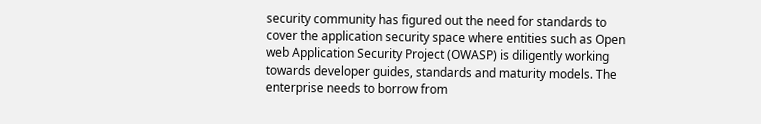security community has figured out the need for standards to cover the application security space where entities such as Open web Application Security Project (OWASP) is diligently working towards developer guides, standards and maturity models. The enterprise needs to borrow from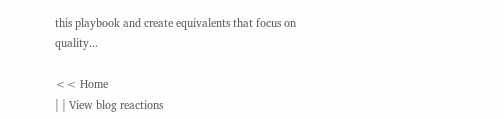this playbook and create equivalents that focus on quality...

<< Home
| | View blog reactions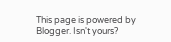This page is powered by Blogger. Isn't yours?